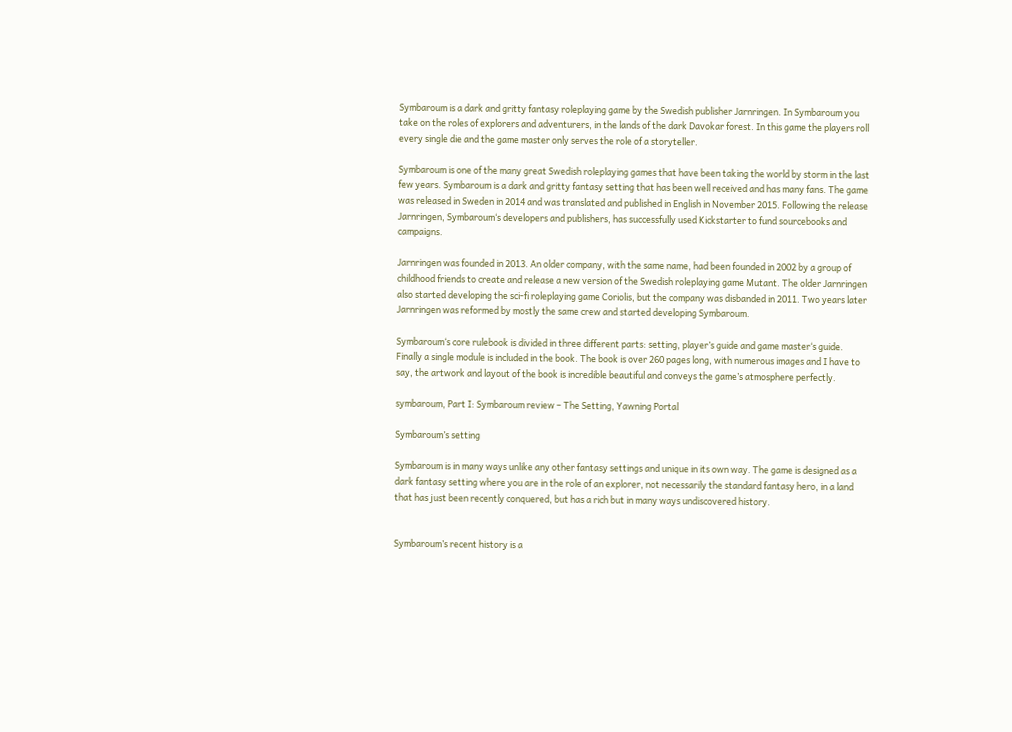Symbaroum is a dark and gritty fantasy roleplaying game by the Swedish publisher Jarnringen. In Symbaroum you take on the roles of explorers and adventurers, in the lands of the dark Davokar forest. In this game the players roll every single die and the game master only serves the role of a storyteller.

Symbaroum is one of the many great Swedish roleplaying games that have been taking the world by storm in the last few years. Symbaroum is a dark and gritty fantasy setting that has been well received and has many fans. The game was released in Sweden in 2014 and was translated and published in English in November 2015. Following the release Jarnringen, Symbaroum‘s developers and publishers, has successfully used Kickstarter to fund sourcebooks and campaigns.

Jarnringen was founded in 2013. An older company, with the same name, had been founded in 2002 by a group of childhood friends to create and release a new version of the Swedish roleplaying game Mutant. The older Jarnringen also started developing the sci-fi roleplaying game Coriolis, but the company was disbanded in 2011. Two years later Jarnringen was reformed by mostly the same crew and started developing Symbaroum.

Symbaroum‘s core rulebook is divided in three different parts: setting, player’s guide and game master‘s guide. Finally a single module is included in the book. The book is over 260 pages long, with numerous images and I have to say, the artwork and layout of the book is incredible beautiful and conveys the game’s atmosphere perfectly.

symbaroum, Part I: Symbaroum review – The Setting, Yawning Portal

Symbaroum’s setting

Symbaroum is in many ways unlike any other fantasy settings and unique in its own way. The game is designed as a dark fantasy setting where you are in the role of an explorer, not necessarily the standard fantasy hero, in a land that has just been recently conquered, but has a rich but in many ways undiscovered history.


Symbaroum’s recent history is a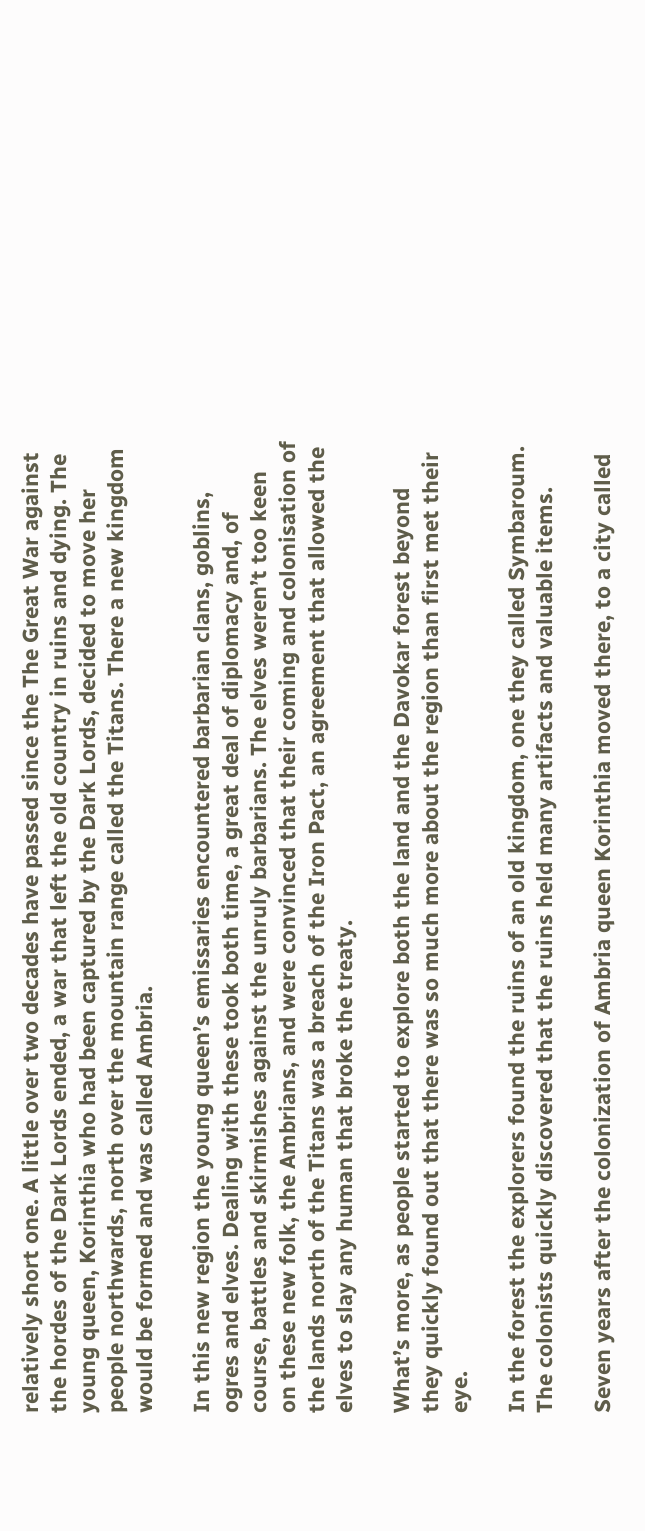relatively short one. A little over two decades have passed since the The Great War against the hordes of the Dark Lords ended, a war that left the old country in ruins and dying. The young queen, Korinthia who had been captured by the Dark Lords, decided to move her people northwards, north over the mountain range called the Titans. There a new kingdom would be formed and was called Ambria.

In this new region the young queen’s emissaries encountered barbarian clans, goblins, ogres and elves. Dealing with these took both time, a great deal of diplomacy and, of course, battles and skirmishes against the unruly barbarians. The elves weren’t too keen on these new folk, the Ambrians, and were convinced that their coming and colonisation of the lands north of the Titans was a breach of the Iron Pact, an agreement that allowed the elves to slay any human that broke the treaty.

What’s more, as people started to explore both the land and the Davokar forest beyond they quickly found out that there was so much more about the region than first met their eye.

In the forest the explorers found the ruins of an old kingdom, one they called Symbaroum. The colonists quickly discovered that the ruins held many artifacts and valuable items.

Seven years after the colonization of Ambria queen Korinthia moved there, to a city called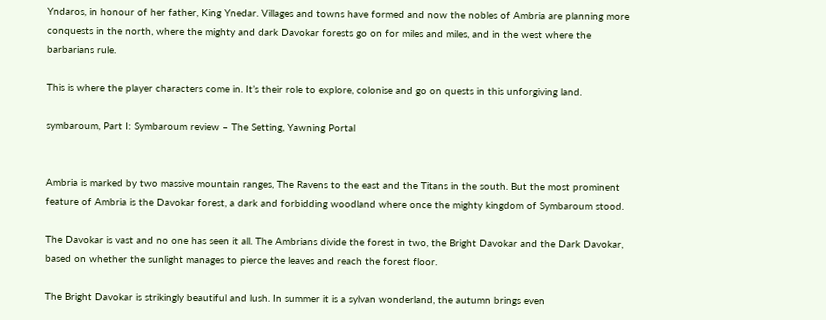Yndaros, in honour of her father, King Ynedar. Villages and towns have formed and now the nobles of Ambria are planning more conquests in the north, where the mighty and dark Davokar forests go on for miles and miles, and in the west where the barbarians rule.

This is where the player characters come in. It’s their role to explore, colonise and go on quests in this unforgiving land.

symbaroum, Part I: Symbaroum review – The Setting, Yawning Portal


Ambria is marked by two massive mountain ranges, The Ravens to the east and the Titans in the south. But the most prominent feature of Ambria is the Davokar forest, a dark and forbidding woodland where once the mighty kingdom of Symbaroum stood.

The Davokar is vast and no one has seen it all. The Ambrians divide the forest in two, the Bright Davokar and the Dark Davokar, based on whether the sunlight manages to pierce the leaves and reach the forest floor.

The Bright Davokar is strikingly beautiful and lush. In summer it is a sylvan wonderland, the autumn brings even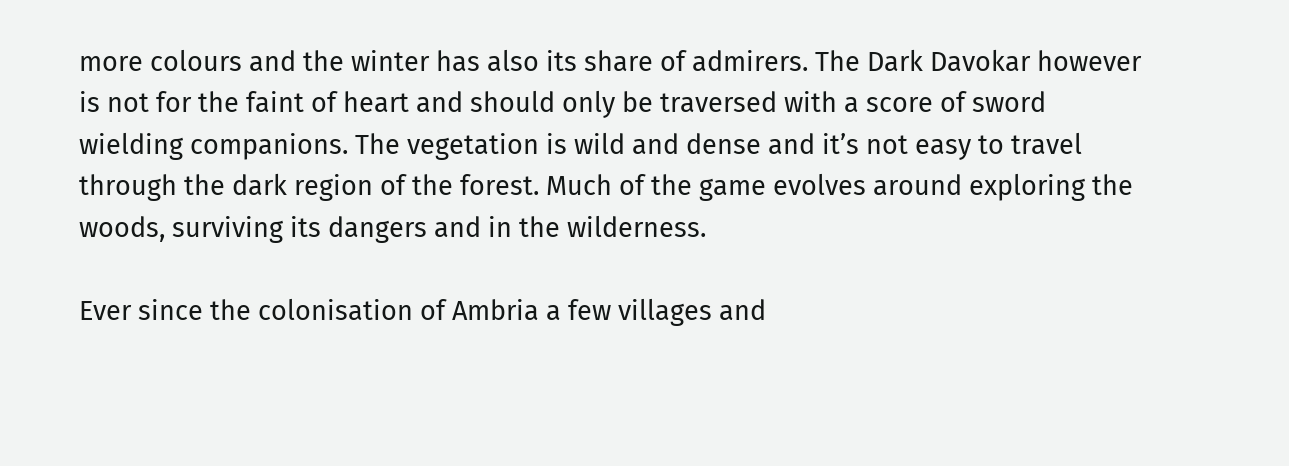more colours and the winter has also its share of admirers. The Dark Davokar however is not for the faint of heart and should only be traversed with a score of sword wielding companions. The vegetation is wild and dense and it’s not easy to travel through the dark region of the forest. Much of the game evolves around exploring the woods, surviving its dangers and in the wilderness.

Ever since the colonisation of Ambria a few villages and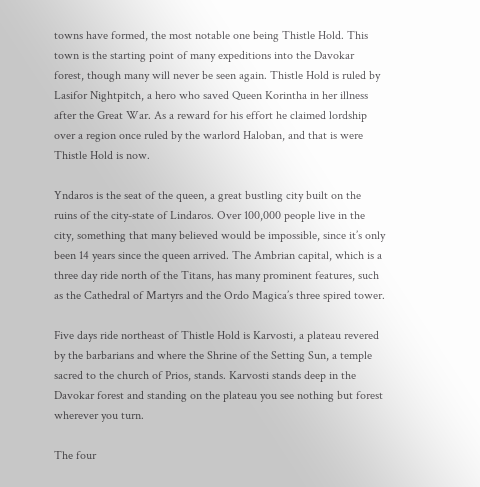towns have formed, the most notable one being Thistle Hold. This town is the starting point of many expeditions into the Davokar forest, though many will never be seen again. Thistle Hold is ruled by Lasifor Nightpitch, a hero who saved Queen Korintha in her illness after the Great War. As a reward for his effort he claimed lordship over a region once ruled by the warlord Haloban, and that is were Thistle Hold is now.

Yndaros is the seat of the queen, a great bustling city built on the ruins of the city-state of Lindaros. Over 100,000 people live in the city, something that many believed would be impossible, since it’s only been 14 years since the queen arrived. The Ambrian capital, which is a three day ride north of the Titans, has many prominent features, such as the Cathedral of Martyrs and the Ordo Magica’s three spired tower.

Five days ride northeast of Thistle Hold is Karvosti, a plateau revered by the barbarians and where the Shrine of the Setting Sun, a temple sacred to the church of Prios, stands. Karvosti stands deep in the Davokar forest and standing on the plateau you see nothing but forest wherever you turn.

The four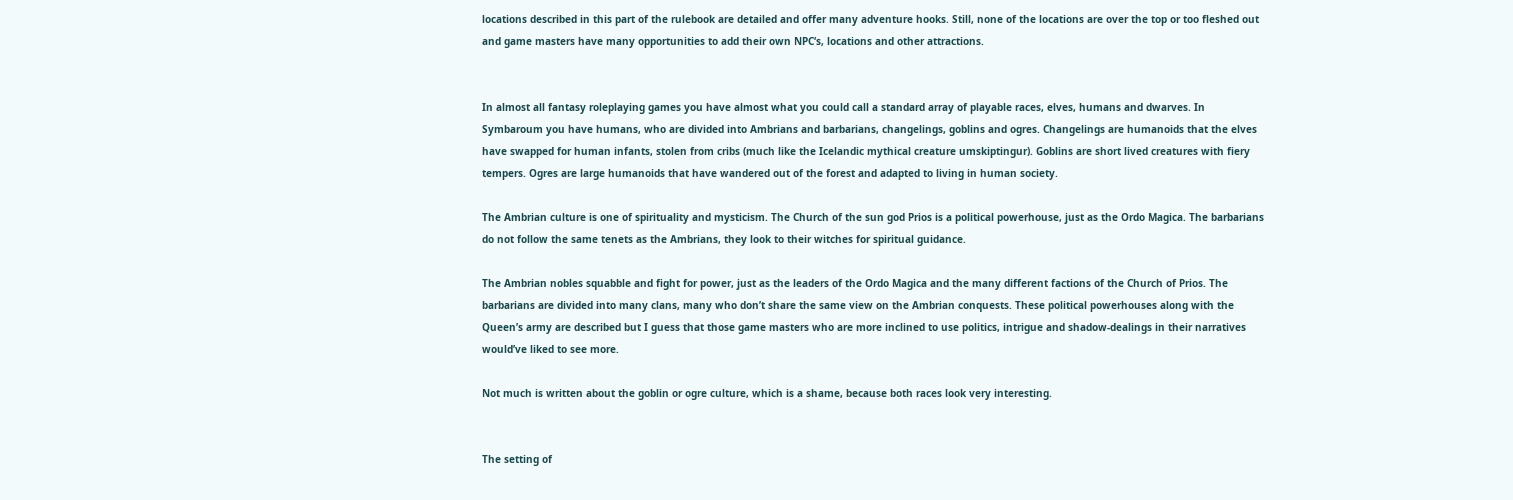locations described in this part of the rulebook are detailed and offer many adventure hooks. Still, none of the locations are over the top or too fleshed out and game masters have many opportunities to add their own NPC‘s, locations and other attractions.


In almost all fantasy roleplaying games you have almost what you could call a standard array of playable races, elves, humans and dwarves. In Symbaroum you have humans, who are divided into Ambrians and barbarians, changelings, goblins and ogres. Changelings are humanoids that the elves have swapped for human infants, stolen from cribs (much like the Icelandic mythical creature umskiptingur). Goblins are short lived creatures with fiery tempers. Ogres are large humanoids that have wandered out of the forest and adapted to living in human society.

The Ambrian culture is one of spirituality and mysticism. The Church of the sun god Prios is a political powerhouse, just as the Ordo Magica. The barbarians do not follow the same tenets as the Ambrians, they look to their witches for spiritual guidance.

The Ambrian nobles squabble and fight for power, just as the leaders of the Ordo Magica and the many different factions of the Church of Prios. The barbarians are divided into many clans, many who don’t share the same view on the Ambrian conquests. These political powerhouses along with the Queen’s army are described but I guess that those game masters who are more inclined to use politics, intrigue and shadow-dealings in their narratives would’ve liked to see more.

Not much is written about the goblin or ogre culture, which is a shame, because both races look very interesting.


The setting of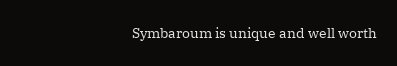Symbaroum is unique and well worth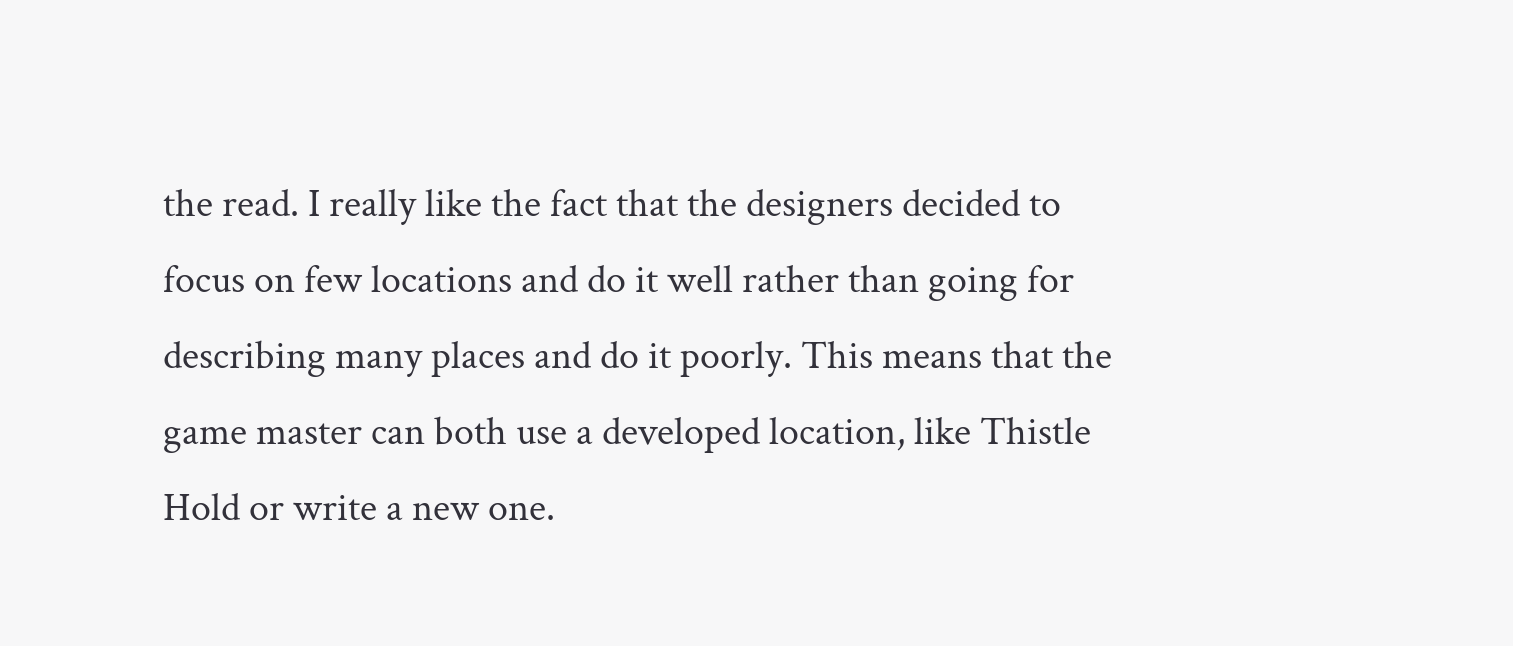the read. I really like the fact that the designers decided to focus on few locations and do it well rather than going for describing many places and do it poorly. This means that the game master can both use a developed location, like Thistle Hold or write a new one.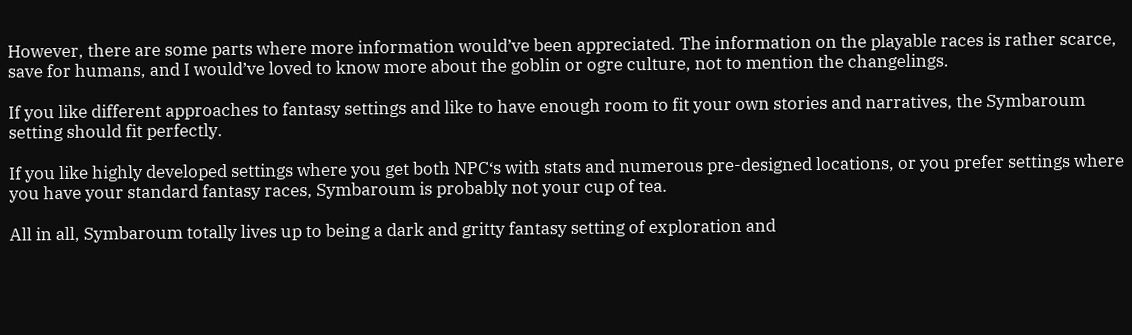However, there are some parts where more information would’ve been appreciated. The information on the playable races is rather scarce, save for humans, and I would’ve loved to know more about the goblin or ogre culture, not to mention the changelings.

If you like different approaches to fantasy settings and like to have enough room to fit your own stories and narratives, the Symbaroum setting should fit perfectly.

If you like highly developed settings where you get both NPC‘s with stats and numerous pre-designed locations, or you prefer settings where you have your standard fantasy races, Symbaroum is probably not your cup of tea.

All in all, Symbaroum totally lives up to being a dark and gritty fantasy setting of exploration and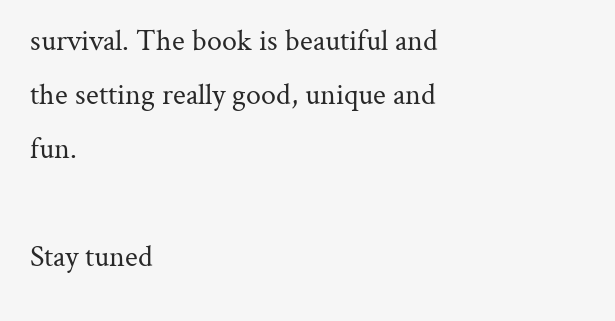survival. The book is beautiful and the setting really good, unique and fun.

Stay tuned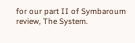for our part II of Symbaroum review, The System.